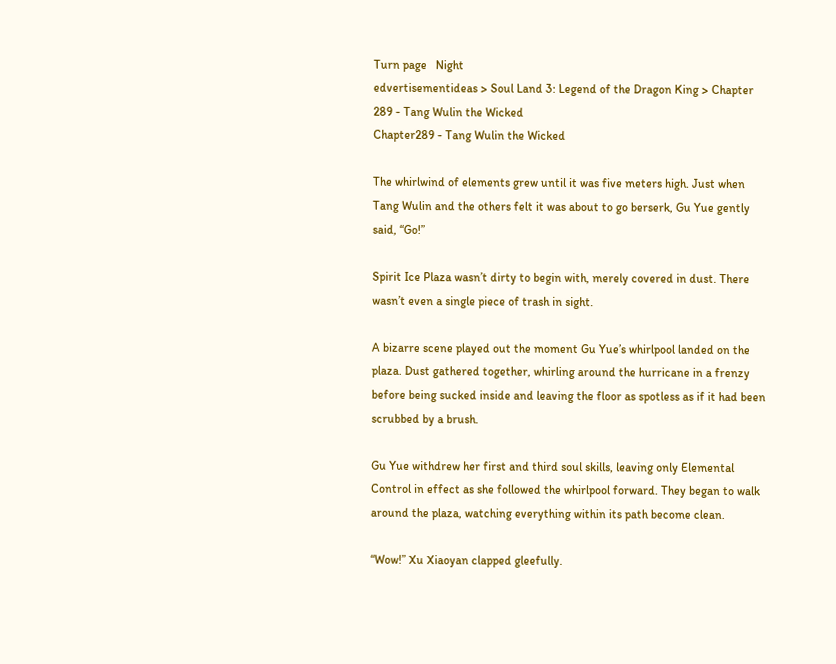Turn page   Night
edvertisementideas > Soul Land 3: Legend of the Dragon King > Chapter 289 - Tang Wulin the Wicked
Chapter289 - Tang Wulin the Wicked

The whirlwind of elements grew until it was five meters high. Just when Tang Wulin and the others felt it was about to go berserk, Gu Yue gently said, “Go!”

Spirit Ice Plaza wasn’t dirty to begin with, merely covered in dust. There wasn’t even a single piece of trash in sight.

A bizarre scene played out the moment Gu Yue’s whirlpool landed on the plaza. Dust gathered together, whirling around the hurricane in a frenzy before being sucked inside and leaving the floor as spotless as if it had been scrubbed by a brush.

Gu Yue withdrew her first and third soul skills, leaving only Elemental Control in effect as she followed the whirlpool forward. They began to walk around the plaza, watching everything within its path become clean.

“Wow!” Xu Xiaoyan clapped gleefully.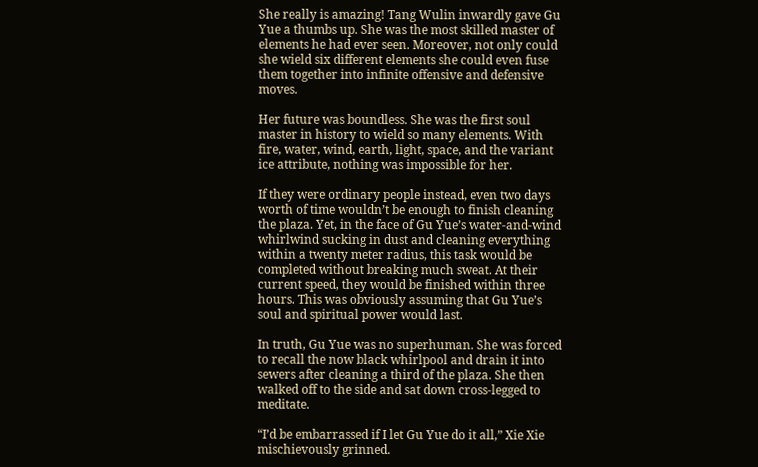She really is amazing! Tang Wulin inwardly gave Gu Yue a thumbs up. She was the most skilled master of elements he had ever seen. Moreover, not only could she wield six different elements she could even fuse them together into infinite offensive and defensive moves.

Her future was boundless. She was the first soul master in history to wield so many elements. With fire, water, wind, earth, light, space, and the variant ice attribute, nothing was impossible for her.

If they were ordinary people instead, even two days worth of time wouldn’t be enough to finish cleaning the plaza. Yet, in the face of Gu Yue’s water-and-wind whirlwind sucking in dust and cleaning everything within a twenty meter radius, this task would be completed without breaking much sweat. At their current speed, they would be finished within three hours. This was obviously assuming that Gu Yue’s soul and spiritual power would last.

In truth, Gu Yue was no superhuman. She was forced to recall the now black whirlpool and drain it into sewers after cleaning a third of the plaza. She then walked off to the side and sat down cross-legged to meditate.

“I’d be embarrassed if I let Gu Yue do it all,” Xie Xie mischievously grinned.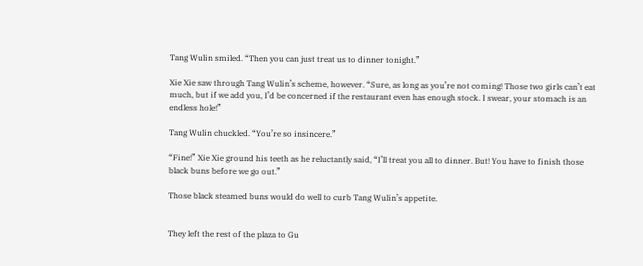Tang Wulin smiled. “Then you can just treat us to dinner tonight.”

Xie Xie saw through Tang Wulin’s scheme, however. “Sure, as long as you’re not coming! Those two girls can’t eat much, but if we add you, I’d be concerned if the restaurant even has enough stock. I swear, your stomach is an endless hole!”

Tang Wulin chuckled. “You’re so insincere.”

“Fine!” Xie Xie ground his teeth as he reluctantly said, “I’ll treat you all to dinner. But! You have to finish those black buns before we go out.”

Those black steamed buns would do well to curb Tang Wulin’s appetite.


They left the rest of the plaza to Gu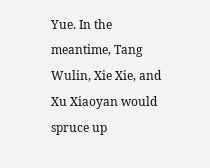Yue. In the meantime, Tang Wulin, Xie Xie, and Xu Xiaoyan would spruce up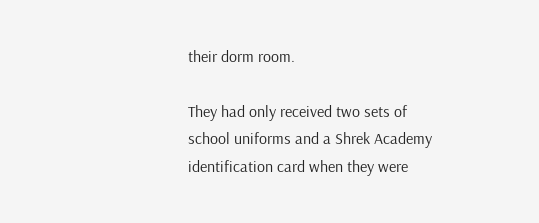their dorm room.

They had only received two sets of school uniforms and a Shrek Academy identification card when they were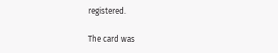registered.

The card was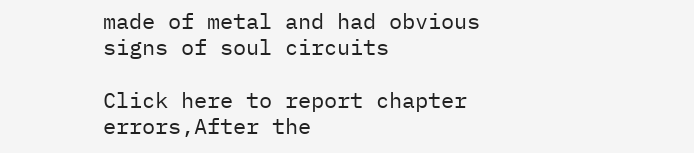made of metal and had obvious signs of soul circuits

Click here to report chapter errors,After the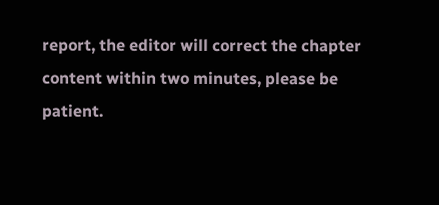report, the editor will correct the chapter content within two minutes, please be patient.